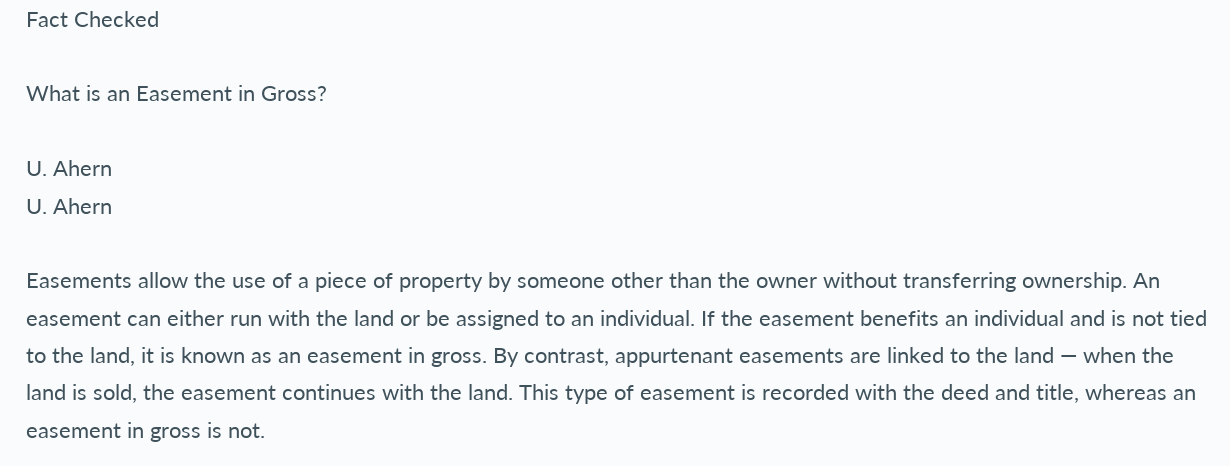Fact Checked

What is an Easement in Gross?

U. Ahern
U. Ahern

Easements allow the use of a piece of property by someone other than the owner without transferring ownership. An easement can either run with the land or be assigned to an individual. If the easement benefits an individual and is not tied to the land, it is known as an easement in gross. By contrast, appurtenant easements are linked to the land — when the land is sold, the easement continues with the land. This type of easement is recorded with the deed and title, whereas an easement in gross is not.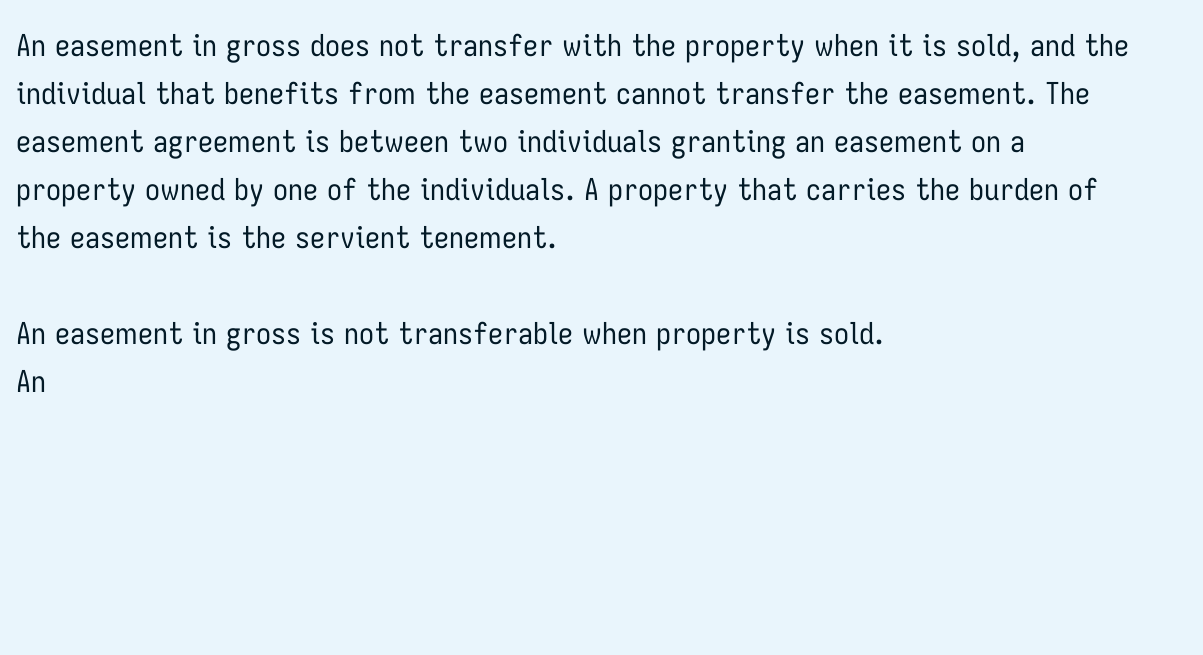An easement in gross does not transfer with the property when it is sold, and the individual that benefits from the easement cannot transfer the easement. The easement agreement is between two individuals granting an easement on a property owned by one of the individuals. A property that carries the burden of the easement is the servient tenement.

An easement in gross is not transferable when property is sold.
An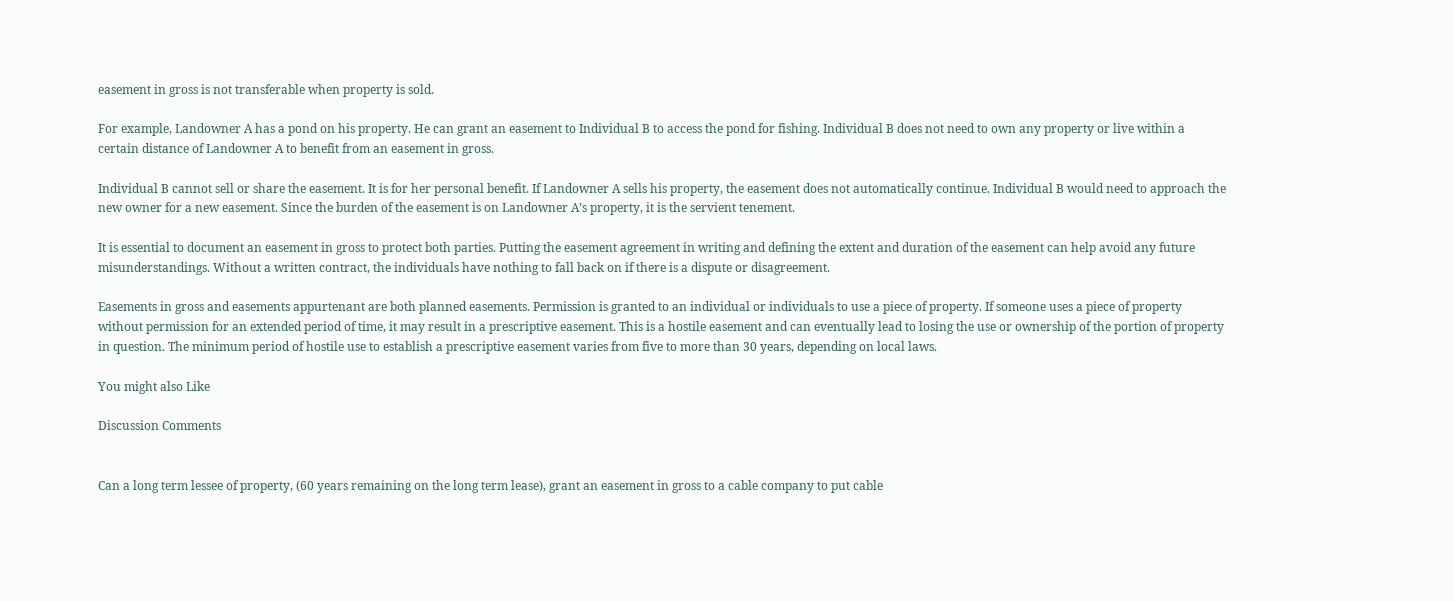easement in gross is not transferable when property is sold.

For example, Landowner A has a pond on his property. He can grant an easement to Individual B to access the pond for fishing. Individual B does not need to own any property or live within a certain distance of Landowner A to benefit from an easement in gross.

Individual B cannot sell or share the easement. It is for her personal benefit. If Landowner A sells his property, the easement does not automatically continue. Individual B would need to approach the new owner for a new easement. Since the burden of the easement is on Landowner A’s property, it is the servient tenement.

It is essential to document an easement in gross to protect both parties. Putting the easement agreement in writing and defining the extent and duration of the easement can help avoid any future misunderstandings. Without a written contract, the individuals have nothing to fall back on if there is a dispute or disagreement.

Easements in gross and easements appurtenant are both planned easements. Permission is granted to an individual or individuals to use a piece of property. If someone uses a piece of property without permission for an extended period of time, it may result in a prescriptive easement. This is a hostile easement and can eventually lead to losing the use or ownership of the portion of property in question. The minimum period of hostile use to establish a prescriptive easement varies from five to more than 30 years, depending on local laws.

You might also Like

Discussion Comments


Can a long term lessee of property, (60 years remaining on the long term lease), grant an easement in gross to a cable company to put cable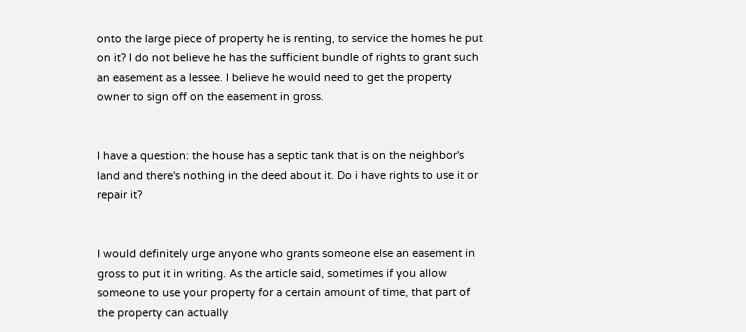onto the large piece of property he is renting, to service the homes he put on it? I do not believe he has the sufficient bundle of rights to grant such an easement as a lessee. I believe he would need to get the property owner to sign off on the easement in gross.


I have a question: the house has a septic tank that is on the neighbor's land and there's nothing in the deed about it. Do i have rights to use it or repair it?


I would definitely urge anyone who grants someone else an easement in gross to put it in writing. As the article said, sometimes if you allow someone to use your property for a certain amount of time, that part of the property can actually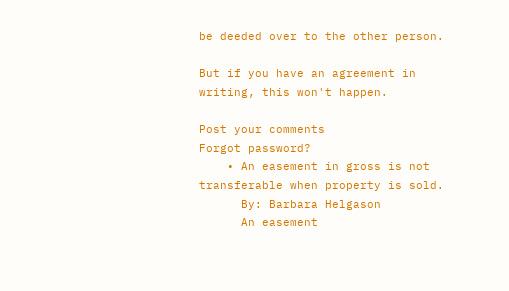be deeded over to the other person.

But if you have an agreement in writing, this won't happen.

Post your comments
Forgot password?
    • An easement in gross is not transferable when property is sold.
      By: Barbara Helgason
      An easement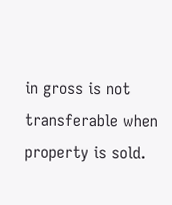in gross is not transferable when property is sold.